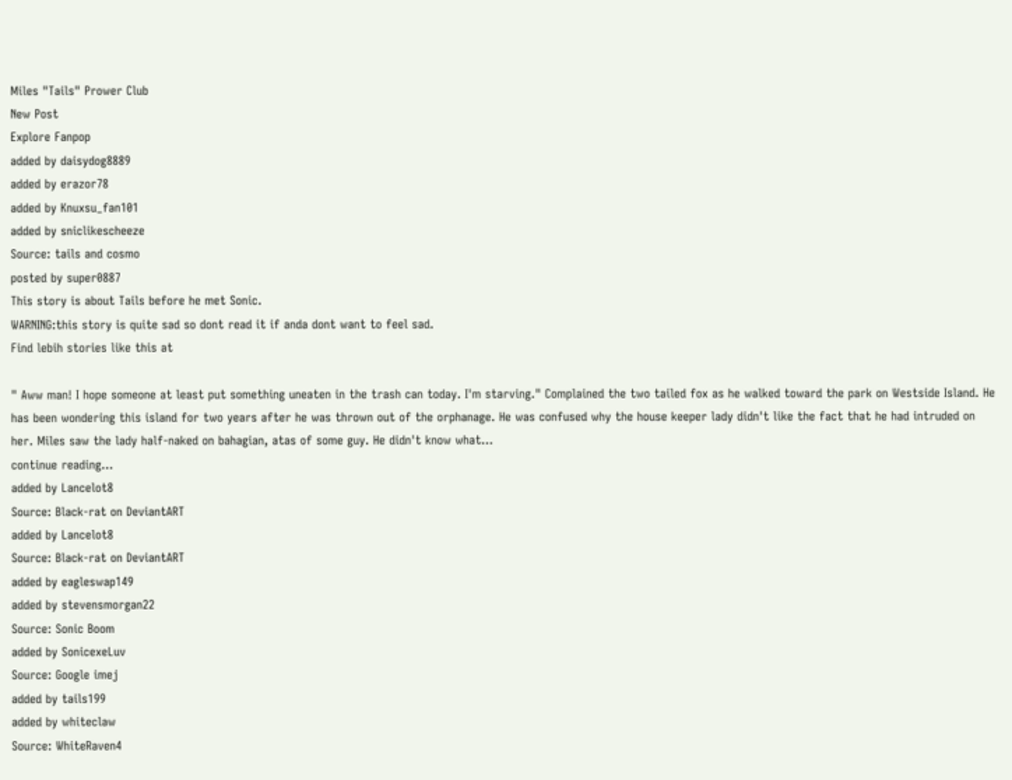Miles "Tails" Prower Club
New Post
Explore Fanpop
added by daisydog8889
added by erazor78
added by Knuxsu_fan101
added by sniclikescheeze
Source: tails and cosmo
posted by super0887
This story is about Tails before he met Sonic.
WARNING:this story is quite sad so dont read it if anda dont want to feel sad.
Find lebih stories like this at

" Aww man! I hope someone at least put something uneaten in the trash can today. I'm starving." Complained the two tailed fox as he walked toward the park on Westside Island. He has been wondering this island for two years after he was thrown out of the orphanage. He was confused why the house keeper lady didn't like the fact that he had intruded on her. Miles saw the lady half-naked on bahagian, atas of some guy. He didn't know what...
continue reading...
added by Lancelot8
Source: Black-rat on DeviantART
added by Lancelot8
Source: Black-rat on DeviantART
added by eagleswap149
added by stevensmorgan22
Source: Sonic Boom
added by SonicexeLuv
Source: Google imej
added by tails199
added by whiteclaw
Source: WhiteRaven4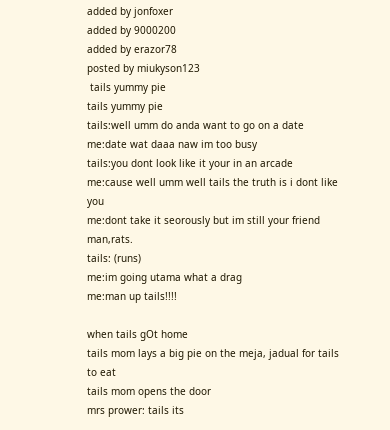added by jonfoxer
added by 9000200
added by erazor78
posted by miukyson123
 tails yummy pie
tails yummy pie
tails:well umm do anda want to go on a date
me:date wat daaa naw im too busy
tails:you dont look like it your in an arcade
me:cause well umm well tails the truth is i dont like you
me:dont take it seorously but im still your friend man,rats.
tails: (runs)
me:im going utama what a drag
me:man up tails!!!!

when tails gOt home
tails mom lays a big pie on the meja, jadual for tails to eat
tails mom opens the door
mrs prower: tails its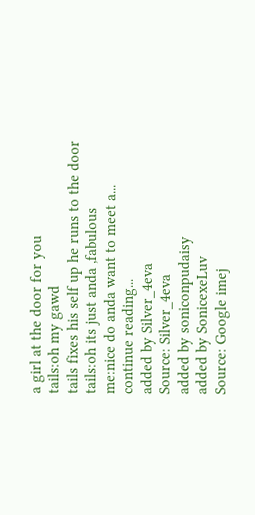a girl at the door for you
tails:oh my gawd
tails fixes his self up he runs to the door
tails:oh its just anda ,fabulous
me:nice do anda want to meet a...
continue reading...
added by Silver_4eva
Source: Silver_4eva
added by soniconpudaisy
added by SonicexeLuv
Source: Google imej